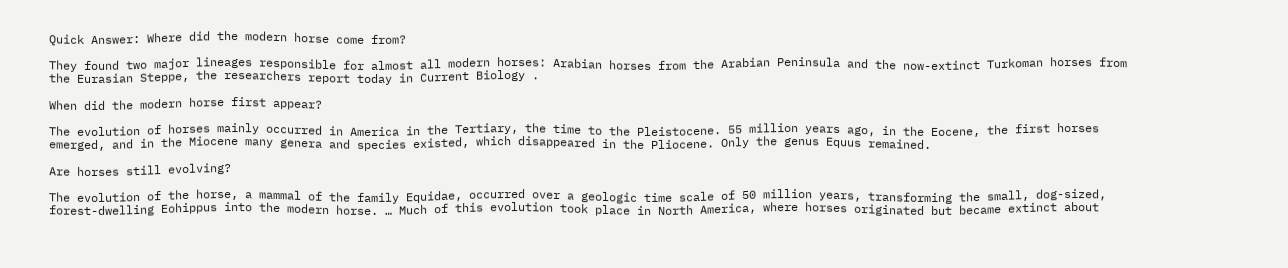Quick Answer: Where did the modern horse come from?

They found two major lineages responsible for almost all modern horses: Arabian horses from the Arabian Peninsula and the now-extinct Turkoman horses from the Eurasian Steppe, the researchers report today in Current Biology .

When did the modern horse first appear?

The evolution of horses mainly occurred in America in the Tertiary, the time to the Pleistocene. 55 million years ago, in the Eocene, the first horses emerged, and in the Miocene many genera and species existed, which disappeared in the Pliocene. Only the genus Equus remained.

Are horses still evolving?

The evolution of the horse, a mammal of the family Equidae, occurred over a geologic time scale of 50 million years, transforming the small, dog-sized, forest-dwelling Eohippus into the modern horse. … Much of this evolution took place in North America, where horses originated but became extinct about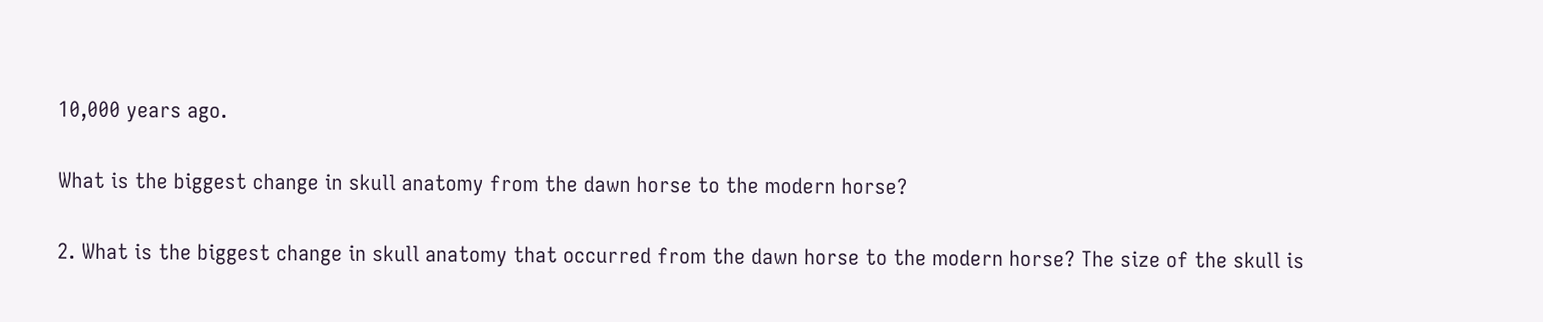10,000 years ago.

What is the biggest change in skull anatomy from the dawn horse to the modern horse?

2. What is the biggest change in skull anatomy that occurred from the dawn horse to the modern horse? The size of the skull is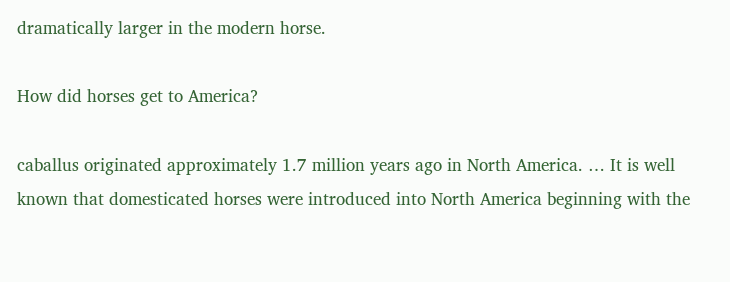dramatically larger in the modern horse.

How did horses get to America?

caballus originated approximately 1.7 million years ago in North America. … It is well known that domesticated horses were introduced into North America beginning with the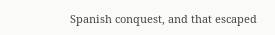Spanish conquest, and that escaped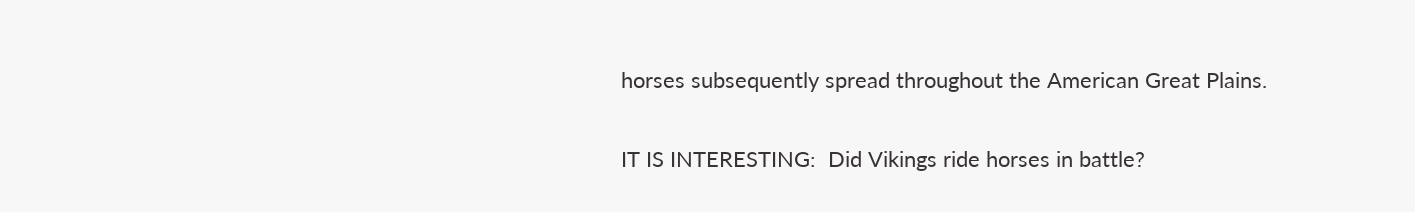horses subsequently spread throughout the American Great Plains.

IT IS INTERESTING:  Did Vikings ride horses in battle?